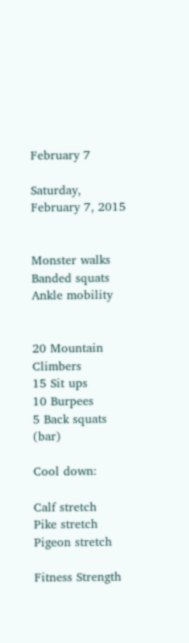February 7

Saturday, February 7, 2015


Monster walks
Banded squats
Ankle mobility


20 Mountain Climbers
15 Sit ups
10 Burpees
5 Back squats (bar)

Cool down:

Calf stretch
Pike stretch
Pigeon stretch

Fitness Strength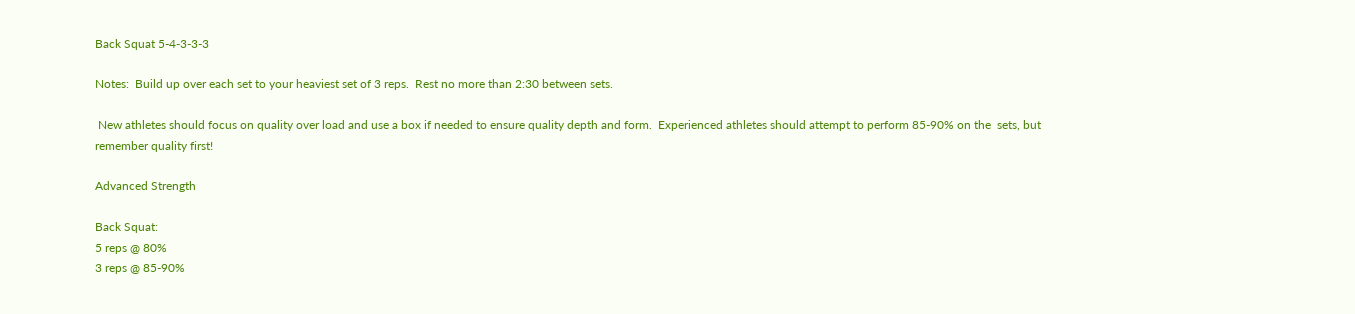Back Squat 5-4-3-3-3

Notes:  Build up over each set to your heaviest set of 3 reps.  Rest no more than 2:30 between sets.

 New athletes should focus on quality over load and use a box if needed to ensure quality depth and form.  Experienced athletes should attempt to perform 85-90% on the  sets, but remember quality first!

Advanced Strength

Back Squat:
5 reps @ 80%
3 reps @ 85-90%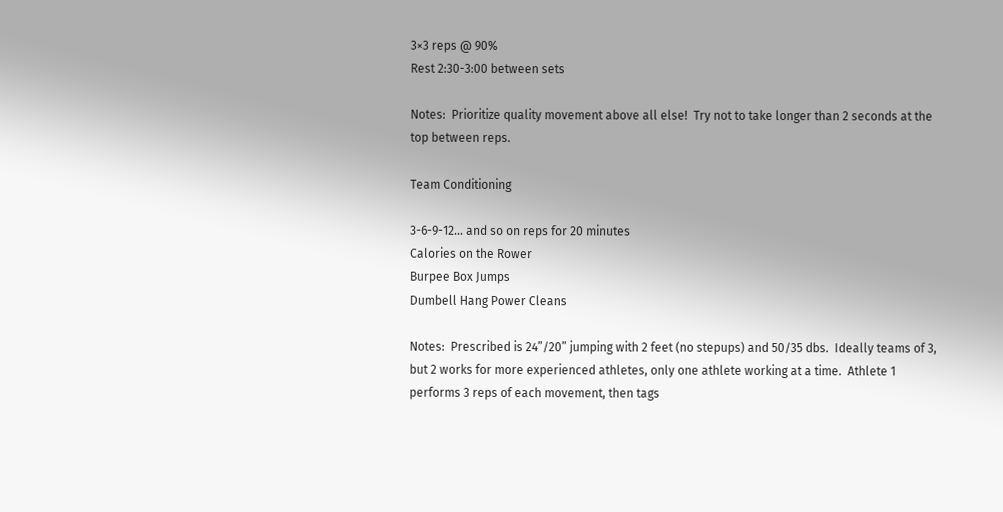3×3 reps @ 90%
Rest 2:30-3:00 between sets

Notes:  Prioritize quality movement above all else!  Try not to take longer than 2 seconds at the top between reps.

Team Conditioning

3-6-9-12… and so on reps for 20 minutes
Calories on the Rower
Burpee Box Jumps
Dumbell Hang Power Cleans

Notes:  Prescribed is 24”/20” jumping with 2 feet (no stepups) and 50/35 dbs.  Ideally teams of 3, but 2 works for more experienced athletes, only one athlete working at a time.  Athlete 1 performs 3 reps of each movement, then tags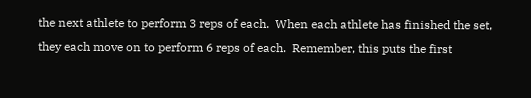the next athlete to perform 3 reps of each.  When each athlete has finished the set, they each move on to perform 6 reps of each.  Remember, this puts the first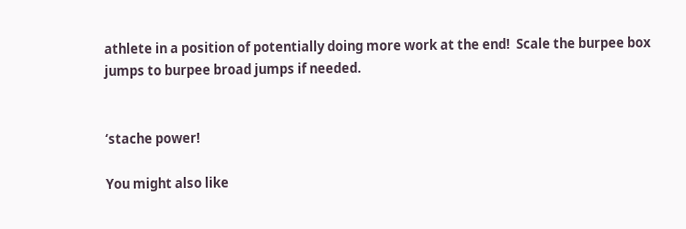athlete in a position of potentially doing more work at the end!  Scale the burpee box jumps to burpee broad jumps if needed.


‘stache power!

You might also like